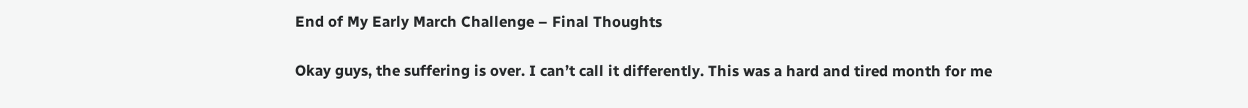End of My Early March Challenge – Final Thoughts

Okay guys, the suffering is over. I can’t call it differently. This was a hard and tired month for me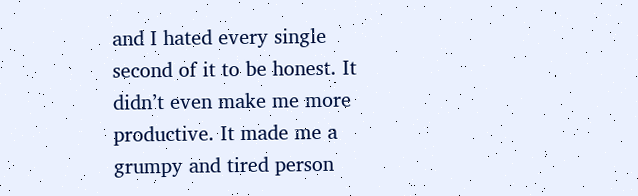and I hated every single second of it to be honest. It didn’t even make me more productive. It made me a grumpy and tired person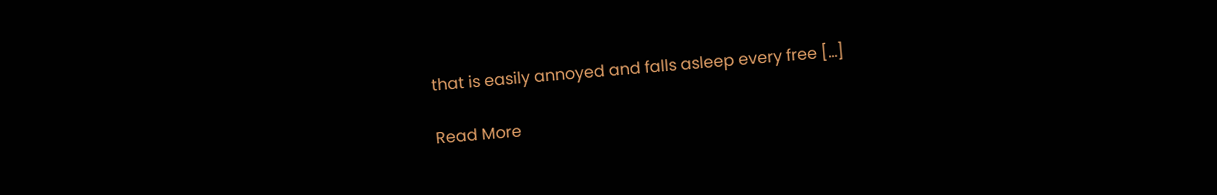that is easily annoyed and falls asleep every free […]

Read More